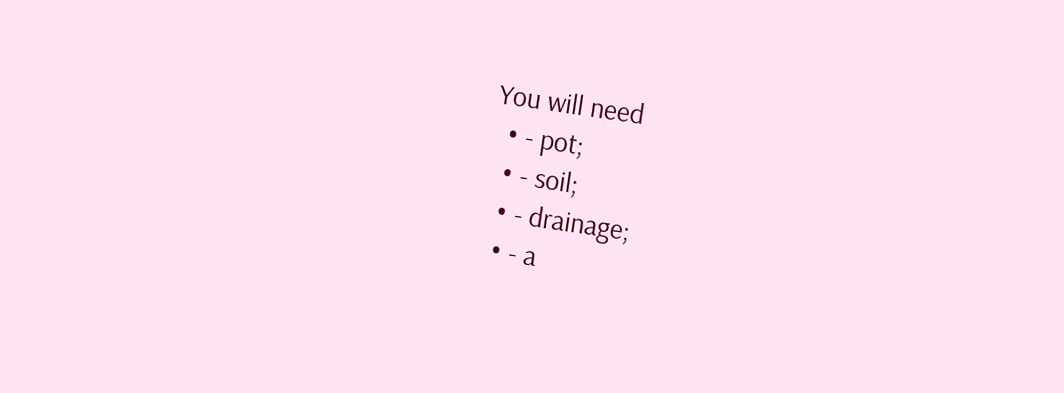You will need
  • - pot;
  • - soil;
  • - drainage;
  • - a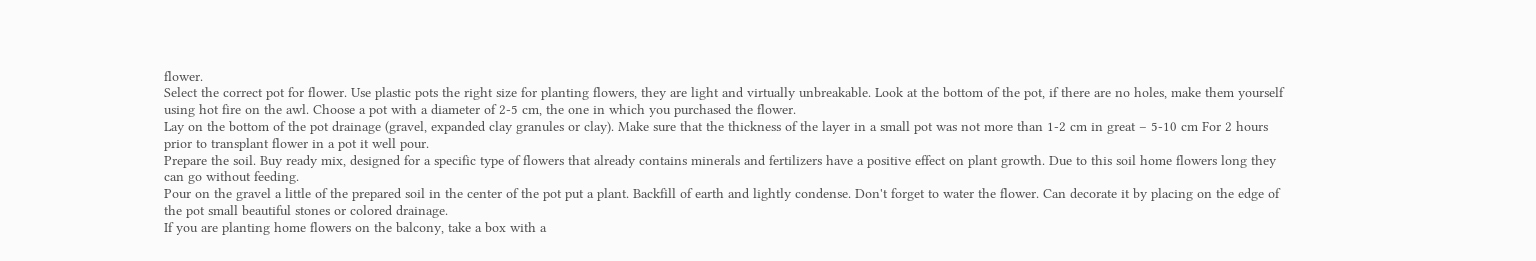flower.
Select the correct pot for flower. Use plastic pots the right size for planting flowers, they are light and virtually unbreakable. Look at the bottom of the pot, if there are no holes, make them yourself using hot fire on the awl. Choose a pot with a diameter of 2-5 cm, the one in which you purchased the flower.
Lay on the bottom of the pot drainage (gravel, expanded clay granules or clay). Make sure that the thickness of the layer in a small pot was not more than 1-2 cm in great – 5-10 cm For 2 hours prior to transplant flower in a pot it well pour.
Prepare the soil. Buy ready mix, designed for a specific type of flowers that already contains minerals and fertilizers have a positive effect on plant growth. Due to this soil home flowers long they can go without feeding.
Pour on the gravel a little of the prepared soil in the center of the pot put a plant. Backfill of earth and lightly condense. Don't forget to water the flower. Can decorate it by placing on the edge of the pot small beautiful stones or colored drainage.
If you are planting home flowers on the balcony, take a box with a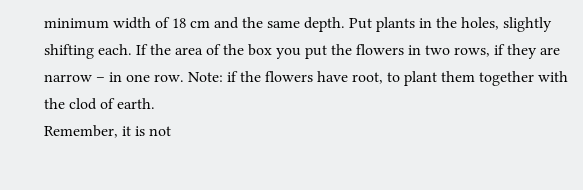minimum width of 18 cm and the same depth. Put plants in the holes, slightly shifting each. If the area of the box you put the flowers in two rows, if they are narrow – in one row. Note: if the flowers have root, to plant them together with the clod of earth.
Remember, it is not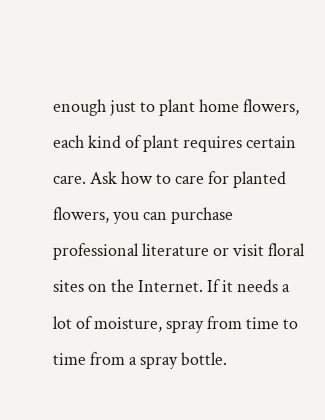enough just to plant home flowers, each kind of plant requires certain care. Ask how to care for planted flowers, you can purchase professional literature or visit floral sites on the Internet. If it needs a lot of moisture, spray from time to time from a spray bottle.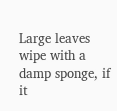Large leaves wipe with a damp sponge, if it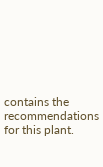contains the recommendations for this plant.